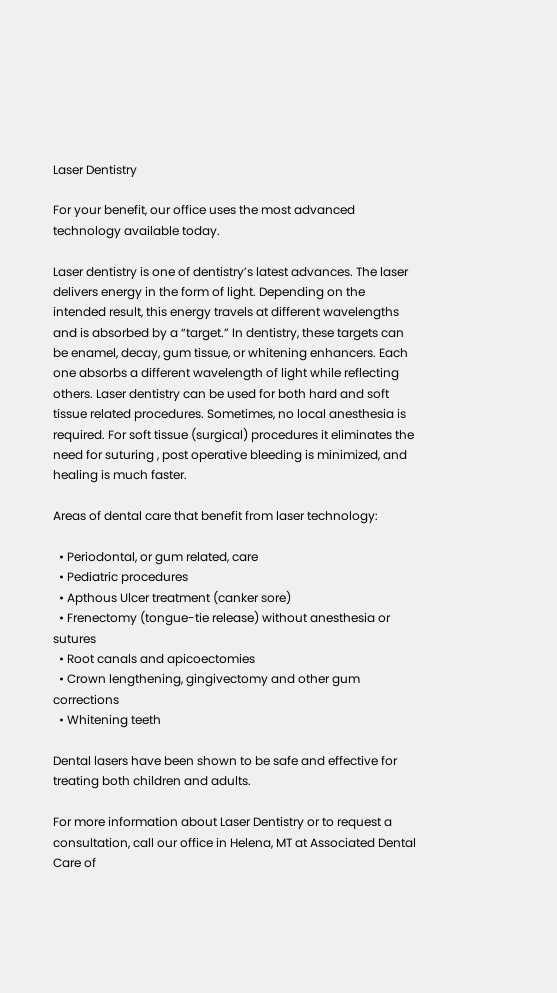Laser Dentistry

For your benefit, our office uses the most advanced technology available today.

Laser dentistry is one of dentistry’s latest advances. The laser delivers energy in the form of light. Depending on the intended result, this energy travels at different wavelengths and is absorbed by a “target.” In dentistry, these targets can be enamel, decay, gum tissue, or whitening enhancers. Each one absorbs a different wavelength of light while reflecting others. Laser dentistry can be used for both hard and soft tissue related procedures. Sometimes, no local anesthesia is required. For soft tissue (surgical) procedures it eliminates the need for suturing , post operative bleeding is minimized, and healing is much faster.

Areas of dental care that benefit from laser technology:

  • Periodontal, or gum related, care
  • Pediatric procedures
  • Apthous Ulcer treatment (canker sore)
  • Frenectomy (tongue-tie release) without anesthesia or sutures
  • Root canals and apicoectomies
  • Crown lengthening, gingivectomy and other gum corrections
  • Whitening teeth

Dental lasers have been shown to be safe and effective for treating both children and adults.

For more information about Laser Dentistry or to request a consultation, call our office in Helena, MT at Associated Dental Care of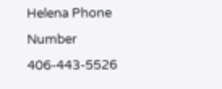Helena Phone Number 406-443-5526